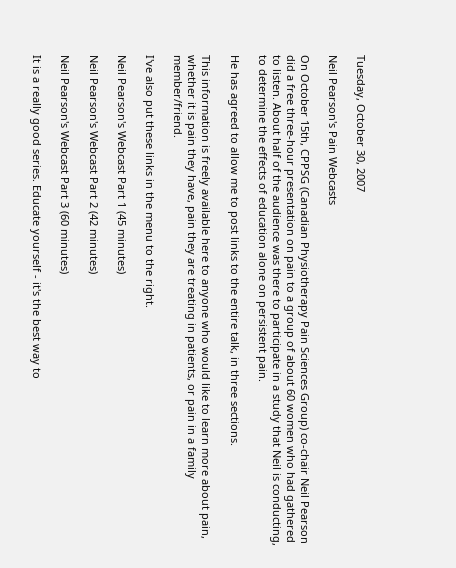Tuesday, October 30, 2007

Neil Pearson's Pain Webcasts

On October 15th, CPPSG (Canadian Physiotherapy Pain Sciences Group) co-chair Neil Pearson did a free three-hour presentation on pain to a group of about 60 women who had gathered to listen. About half of the audience was there to participate in a study that Neil is conducting, to determine the effects of education alone on persistent pain.

He has agreed to allow me to post links to the entire talk, in three sections.

This information is freely available here to anyone who would like to learn more about pain, whether it is pain they have, pain they are treating in patients, or pain in a family member/friend.

I've also put these links in the menu to the right.

Neil Pearson's Webcast Part 1 (45 minutes)

Neil Pearson's Webcast Part 2 (42 minutes)

Neil Pearson's Webcast Part 3 (60 minutes)

It is a really good series. Educate yourself - it's the best way to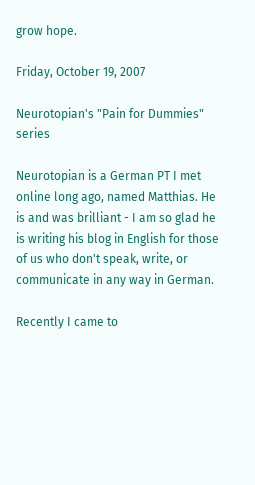grow hope.

Friday, October 19, 2007

Neurotopian's "Pain for Dummies" series

Neurotopian is a German PT I met online long ago, named Matthias. He is and was brilliant - I am so glad he is writing his blog in English for those of us who don't speak, write, or communicate in any way in German.

Recently I came to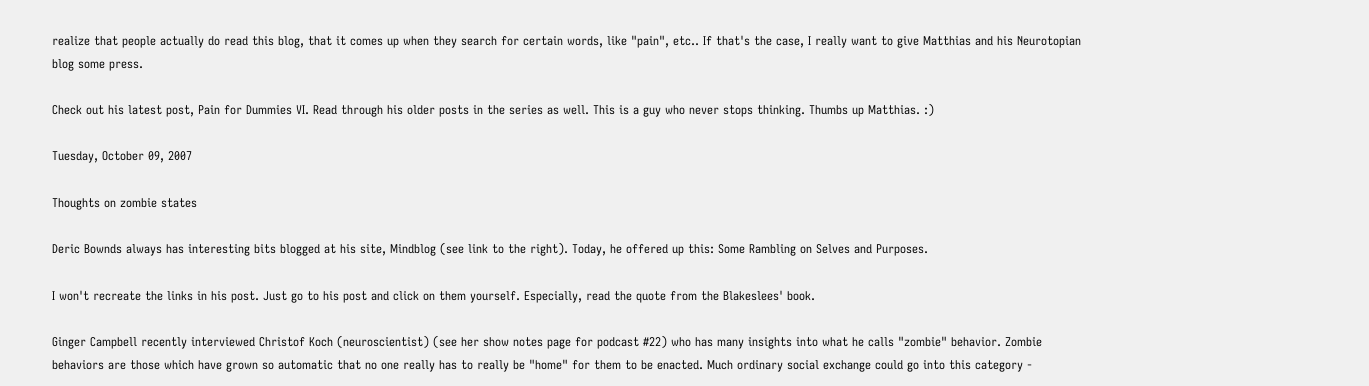realize that people actually do read this blog, that it comes up when they search for certain words, like "pain", etc.. If that's the case, I really want to give Matthias and his Neurotopian blog some press.

Check out his latest post, Pain for Dummies VI. Read through his older posts in the series as well. This is a guy who never stops thinking. Thumbs up Matthias. :)

Tuesday, October 09, 2007

Thoughts on zombie states

Deric Bownds always has interesting bits blogged at his site, Mindblog (see link to the right). Today, he offered up this: Some Rambling on Selves and Purposes.

I won't recreate the links in his post. Just go to his post and click on them yourself. Especially, read the quote from the Blakeslees' book.

Ginger Campbell recently interviewed Christof Koch (neuroscientist) (see her show notes page for podcast #22) who has many insights into what he calls "zombie" behavior. Zombie behaviors are those which have grown so automatic that no one really has to really be "home" for them to be enacted. Much ordinary social exchange could go into this category -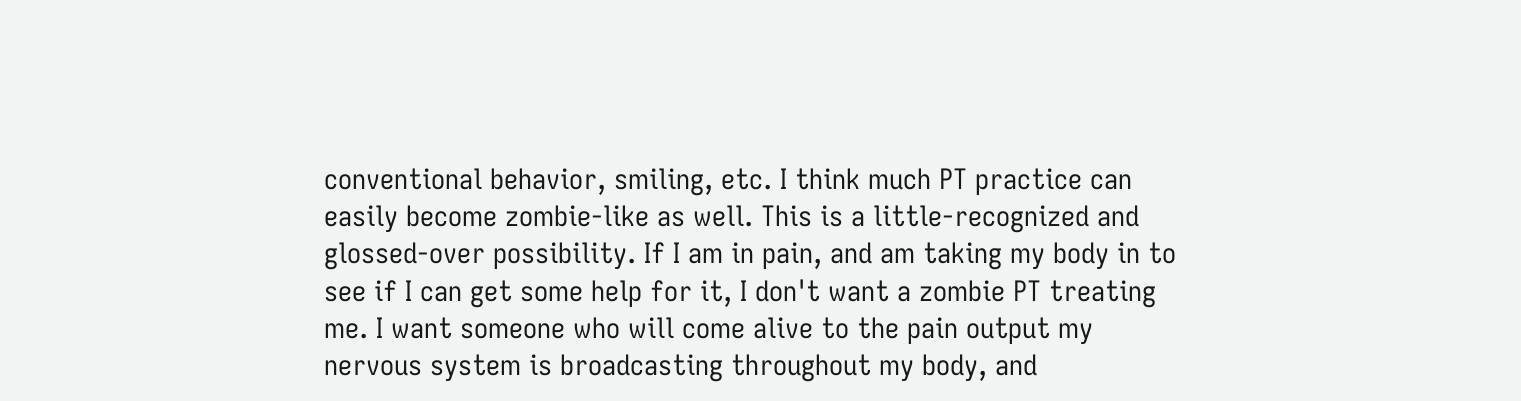conventional behavior, smiling, etc. I think much PT practice can easily become zombie-like as well. This is a little-recognized and glossed-over possibility. If I am in pain, and am taking my body in to see if I can get some help for it, I don't want a zombie PT treating me. I want someone who will come alive to the pain output my nervous system is broadcasting throughout my body, and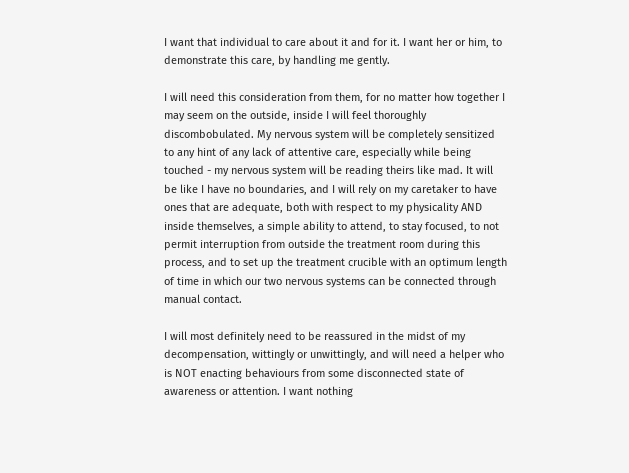I want that individual to care about it and for it. I want her or him, to demonstrate this care, by handling me gently.

I will need this consideration from them, for no matter how together I may seem on the outside, inside I will feel thoroughly discombobulated. My nervous system will be completely sensitized to any hint of any lack of attentive care, especially while being touched - my nervous system will be reading theirs like mad. It will be like I have no boundaries, and I will rely on my caretaker to have ones that are adequate, both with respect to my physicality AND inside themselves, a simple ability to attend, to stay focused, to not permit interruption from outside the treatment room during this process, and to set up the treatment crucible with an optimum length of time in which our two nervous systems can be connected through manual contact.

I will most definitely need to be reassured in the midst of my decompensation, wittingly or unwittingly, and will need a helper who is NOT enacting behaviours from some disconnected state of awareness or attention. I want nothing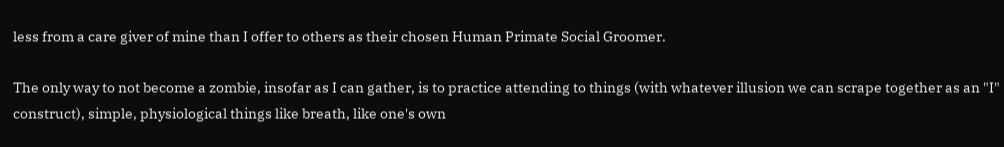less from a care giver of mine than I offer to others as their chosen Human Primate Social Groomer.

The only way to not become a zombie, insofar as I can gather, is to practice attending to things (with whatever illusion we can scrape together as an "I" construct), simple, physiological things like breath, like one's own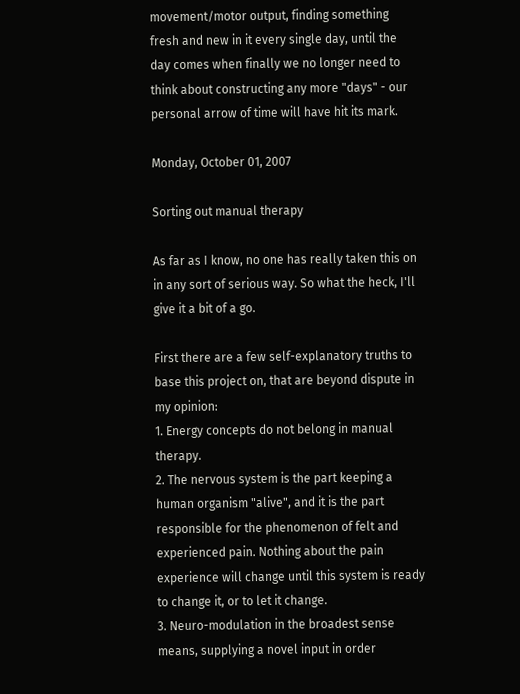movement/motor output, finding something fresh and new in it every single day, until the day comes when finally we no longer need to think about constructing any more "days" - our personal arrow of time will have hit its mark.

Monday, October 01, 2007

Sorting out manual therapy

As far as I know, no one has really taken this on in any sort of serious way. So what the heck, I'll give it a bit of a go.

First there are a few self-explanatory truths to base this project on, that are beyond dispute in my opinion:
1. Energy concepts do not belong in manual therapy.
2. The nervous system is the part keeping a human organism "alive", and it is the part responsible for the phenomenon of felt and experienced pain. Nothing about the pain experience will change until this system is ready to change it, or to let it change.
3. Neuro-modulation in the broadest sense means, supplying a novel input in order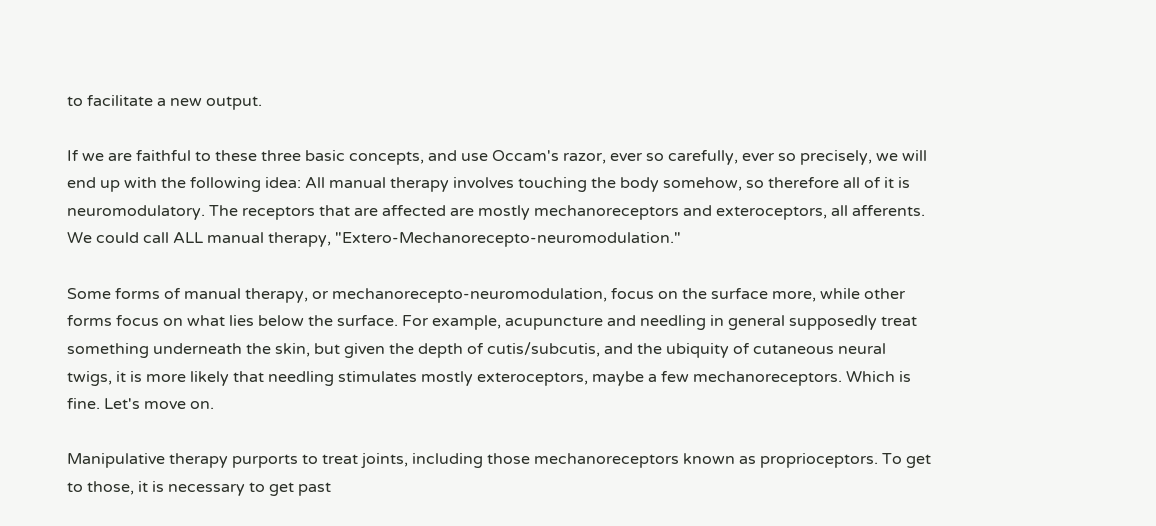to facilitate a new output.

If we are faithful to these three basic concepts, and use Occam's razor, ever so carefully, ever so precisely, we will end up with the following idea: All manual therapy involves touching the body somehow, so therefore all of it is neuromodulatory. The receptors that are affected are mostly mechanoreceptors and exteroceptors, all afferents. We could call ALL manual therapy, "Extero-Mechanorecepto-neuromodulation."

Some forms of manual therapy, or mechanorecepto-neuromodulation, focus on the surface more, while other forms focus on what lies below the surface. For example, acupuncture and needling in general supposedly treat something underneath the skin, but given the depth of cutis/subcutis, and the ubiquity of cutaneous neural twigs, it is more likely that needling stimulates mostly exteroceptors, maybe a few mechanoreceptors. Which is fine. Let's move on.

Manipulative therapy purports to treat joints, including those mechanoreceptors known as proprioceptors. To get to those, it is necessary to get past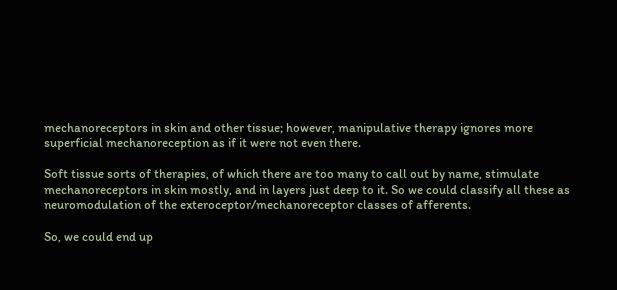mechanoreceptors in skin and other tissue; however, manipulative therapy ignores more superficial mechanoreception as if it were not even there.

Soft tissue sorts of therapies, of which there are too many to call out by name, stimulate mechanoreceptors in skin mostly, and in layers just deep to it. So we could classify all these as neuromodulation of the exteroceptor/mechanoreceptor classes of afferents.

So, we could end up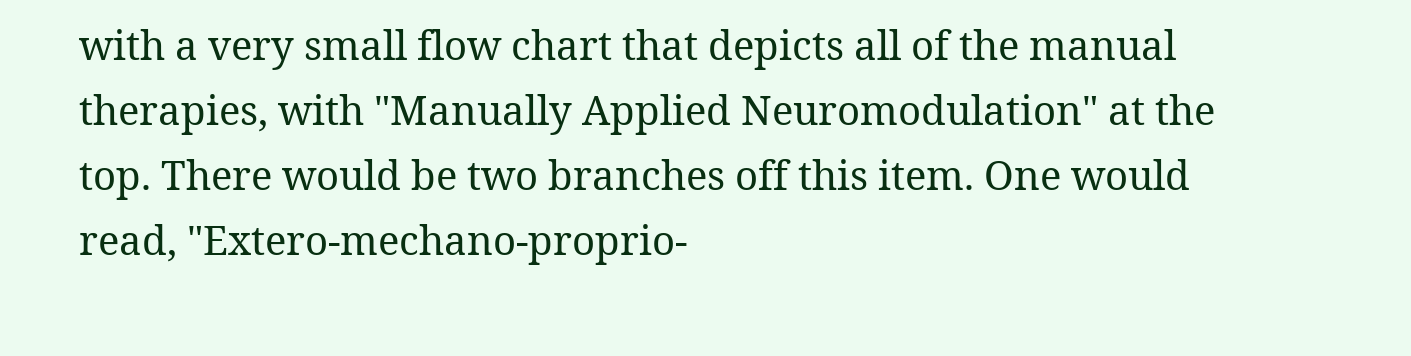with a very small flow chart that depicts all of the manual therapies, with "Manually Applied Neuromodulation" at the top. There would be two branches off this item. One would read, "Extero-mechano-proprio-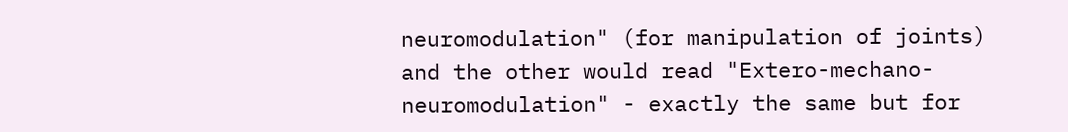neuromodulation" (for manipulation of joints) and the other would read "Extero-mechano-neuromodulation" - exactly the same but for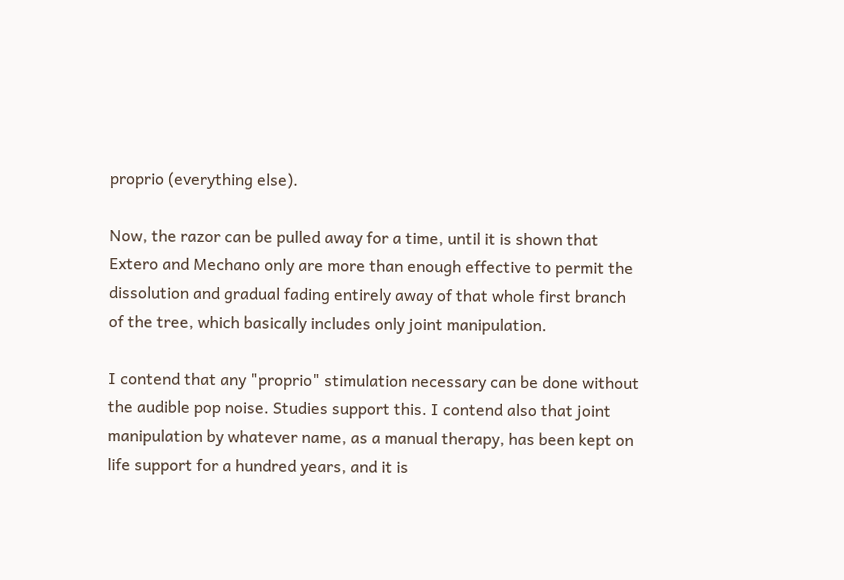proprio (everything else).

Now, the razor can be pulled away for a time, until it is shown that Extero and Mechano only are more than enough effective to permit the dissolution and gradual fading entirely away of that whole first branch of the tree, which basically includes only joint manipulation.

I contend that any "proprio" stimulation necessary can be done without the audible pop noise. Studies support this. I contend also that joint manipulation by whatever name, as a manual therapy, has been kept on life support for a hundred years, and it is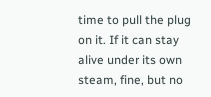time to pull the plug on it. If it can stay alive under its own steam, fine, but no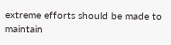extreme efforts should be made to maintain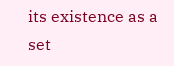its existence as a set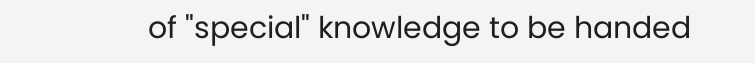of "special" knowledge to be handed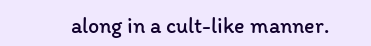along in a cult-like manner.